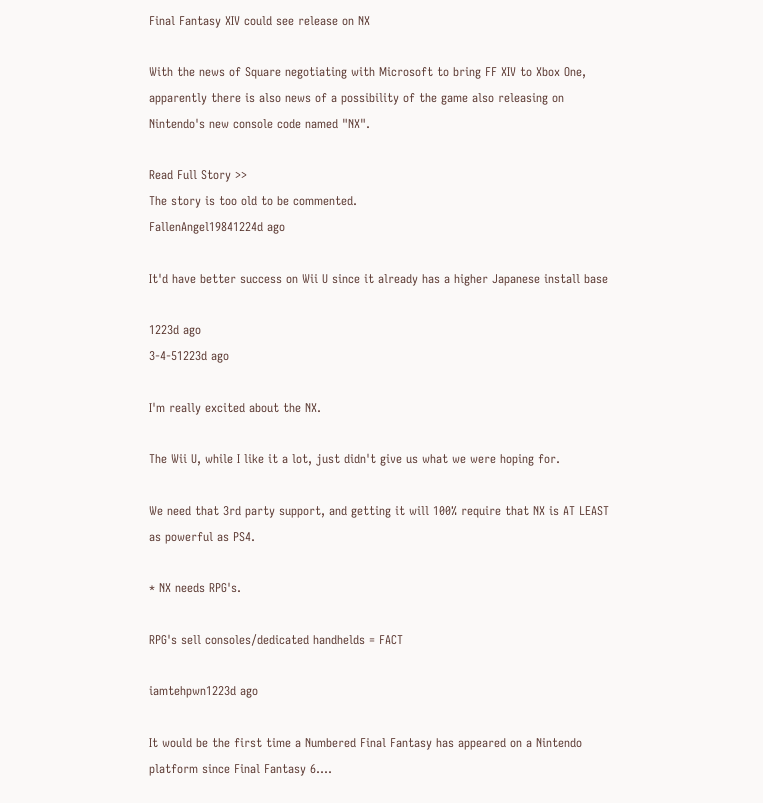Final Fantasy XIV could see release on NX

With the news of Square negotiating with Microsoft to bring FF XIV to Xbox One, apparently there is also news of a possibility of the game also releasing on Nintendo's new console code named "NX".

Read Full Story >>
The story is too old to be commented.
FallenAngel19841224d ago

It'd have better success on Wii U since it already has a higher Japanese install base

1223d ago
3-4-51223d ago

I'm really excited about the NX.

The Wii U, while I like it a lot, just didn't give us what we were hoping for.

We need that 3rd party support, and getting it will 100% require that NX is AT LEAST as powerful as PS4.

* NX needs RPG's.

RPG's sell consoles/dedicated handhelds = FACT

iamtehpwn1223d ago

It would be the first time a Numbered Final Fantasy has appeared on a Nintendo platform since Final Fantasy 6....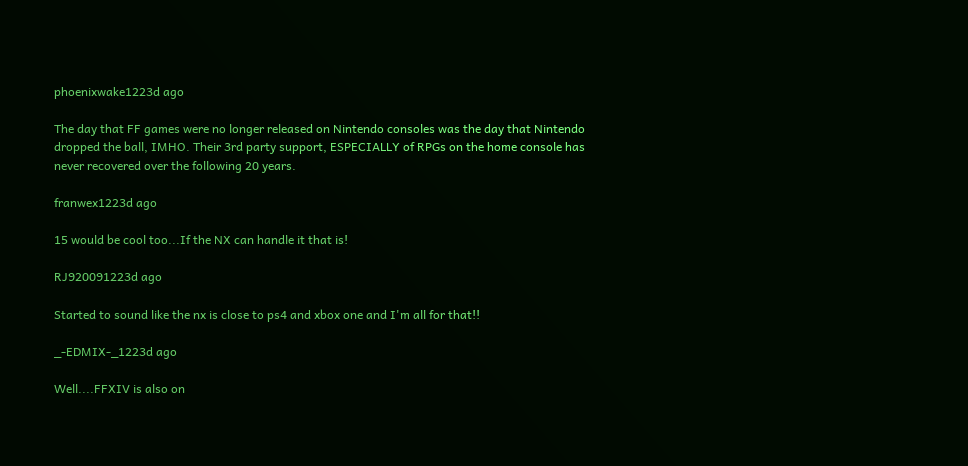phoenixwake1223d ago

The day that FF games were no longer released on Nintendo consoles was the day that Nintendo dropped the ball, IMHO. Their 3rd party support, ESPECIALLY of RPGs on the home console has never recovered over the following 20 years.

franwex1223d ago

15 would be cool too...If the NX can handle it that is!

RJ920091223d ago

Started to sound like the nx is close to ps4 and xbox one and I'm all for that!!

_-EDMIX-_1223d ago

Well....FFXIV is also on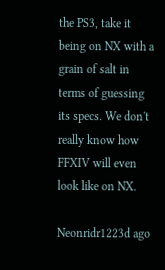the PS3, take it being on NX with a grain of salt in terms of guessing its specs. We don't really know how FFXIV will even look like on NX.

Neonridr1223d ago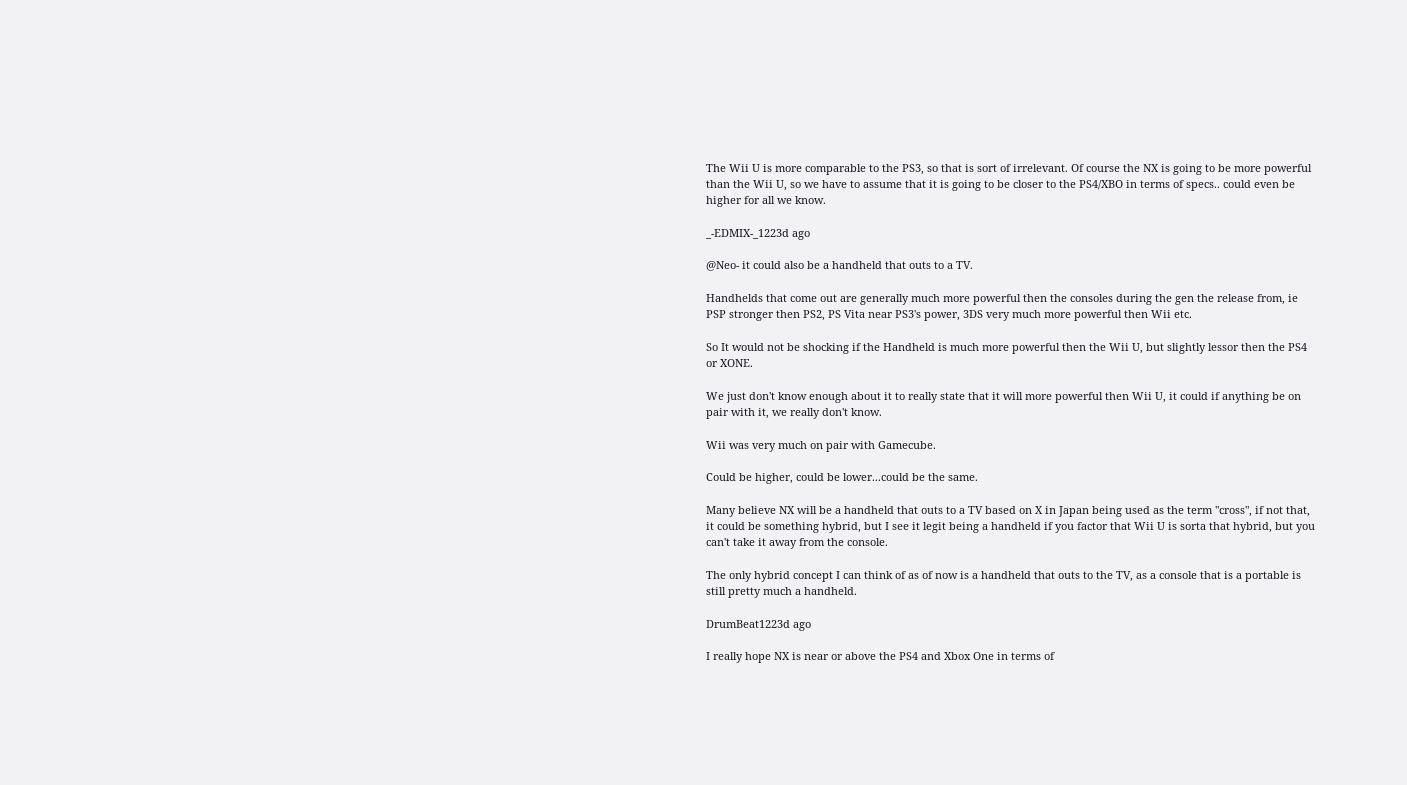The Wii U is more comparable to the PS3, so that is sort of irrelevant. Of course the NX is going to be more powerful than the Wii U, so we have to assume that it is going to be closer to the PS4/XBO in terms of specs.. could even be higher for all we know.

_-EDMIX-_1223d ago

@Neo- it could also be a handheld that outs to a TV.

Handhelds that come out are generally much more powerful then the consoles during the gen the release from, ie PSP stronger then PS2, PS Vita near PS3's power, 3DS very much more powerful then Wii etc.

So It would not be shocking if the Handheld is much more powerful then the Wii U, but slightly lessor then the PS4 or XONE.

We just don't know enough about it to really state that it will more powerful then Wii U, it could if anything be on pair with it, we really don't know.

Wii was very much on pair with Gamecube.

Could be higher, could be lower...could be the same.

Many believe NX will be a handheld that outs to a TV based on X in Japan being used as the term "cross", if not that, it could be something hybrid, but I see it legit being a handheld if you factor that Wii U is sorta that hybrid, but you can't take it away from the console.

The only hybrid concept I can think of as of now is a handheld that outs to the TV, as a console that is a portable is still pretty much a handheld.

DrumBeat1223d ago

I really hope NX is near or above the PS4 and Xbox One in terms of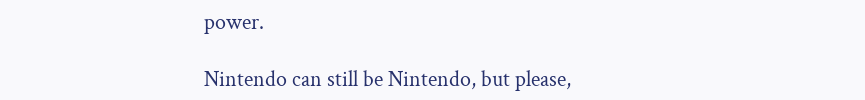power.

Nintendo can still be Nintendo, but please,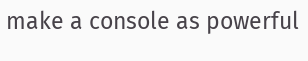make a console as powerful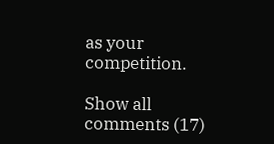as your competition.

Show all comments (17)